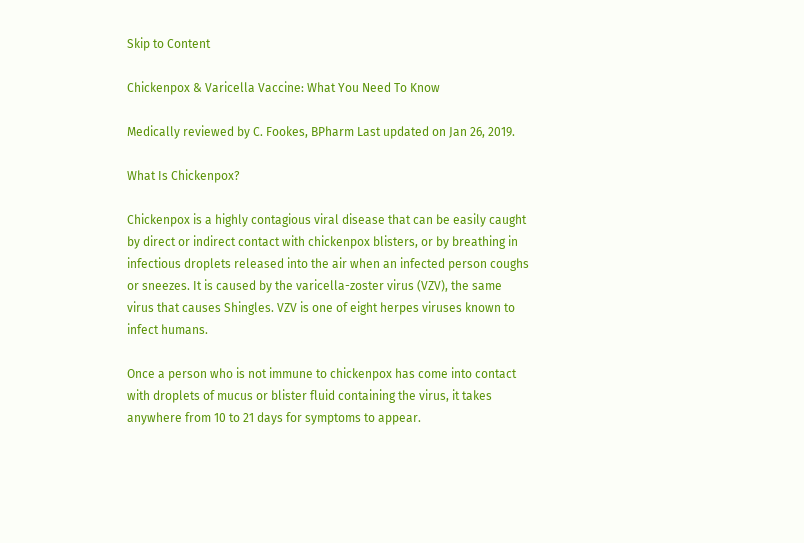Skip to Content

Chickenpox & Varicella Vaccine: What You Need To Know

Medically reviewed by C. Fookes, BPharm Last updated on Jan 26, 2019.

What Is Chickenpox?

Chickenpox is a highly contagious viral disease that can be easily caught by direct or indirect contact with chickenpox blisters, or by breathing in infectious droplets released into the air when an infected person coughs or sneezes. It is caused by the varicella-zoster virus (VZV), the same virus that causes Shingles. VZV is one of eight herpes viruses known to infect humans.

Once a person who is not immune to chickenpox has come into contact with droplets of mucus or blister fluid containing the virus, it takes anywhere from 10 to 21 days for symptoms to appear.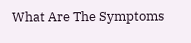What Are The Symptoms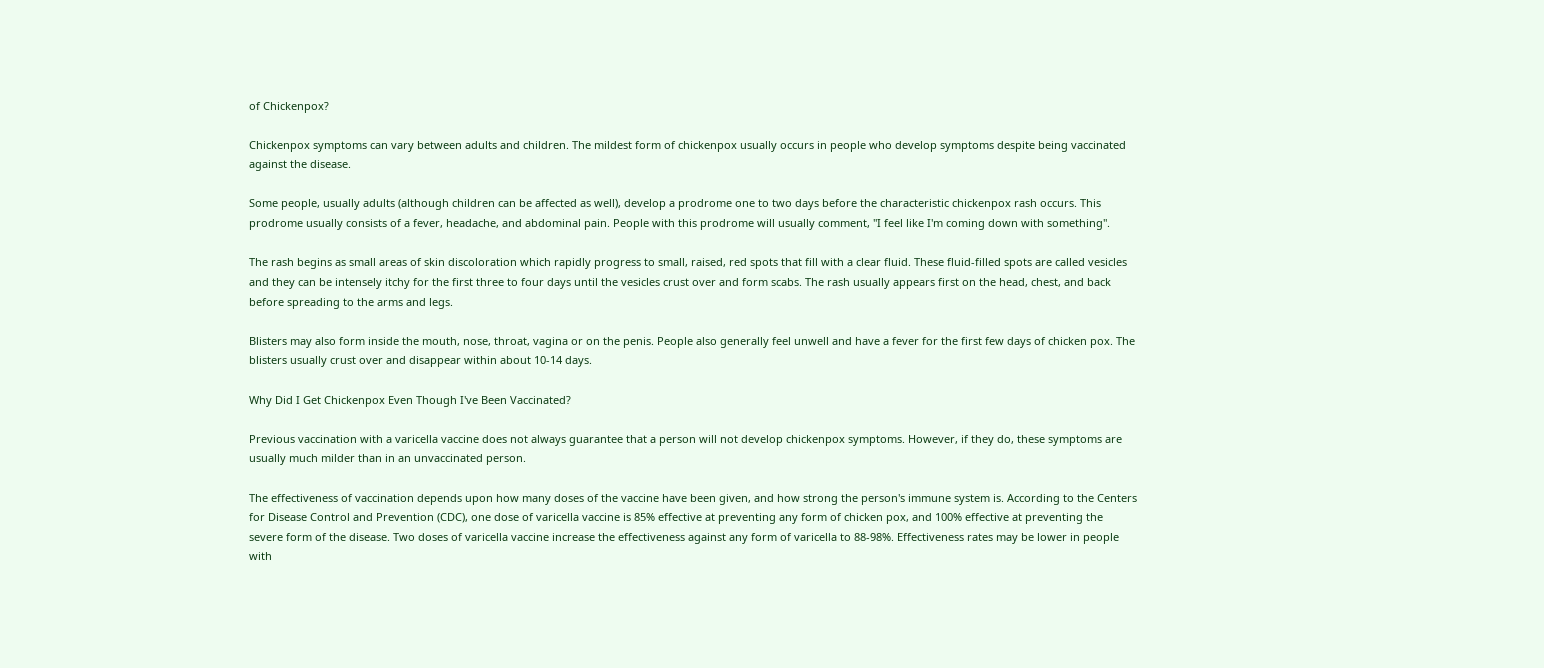of Chickenpox?

Chickenpox symptoms can vary between adults and children. The mildest form of chickenpox usually occurs in people who develop symptoms despite being vaccinated against the disease.

Some people, usually adults (although children can be affected as well), develop a prodrome one to two days before the characteristic chickenpox rash occurs. This prodrome usually consists of a fever, headache, and abdominal pain. People with this prodrome will usually comment, "I feel like I'm coming down with something".

The rash begins as small areas of skin discoloration which rapidly progress to small, raised, red spots that fill with a clear fluid. These fluid-filled spots are called vesicles and they can be intensely itchy for the first three to four days until the vesicles crust over and form scabs. The rash usually appears first on the head, chest, and back before spreading to the arms and legs.

Blisters may also form inside the mouth, nose, throat, vagina or on the penis. People also generally feel unwell and have a fever for the first few days of chicken pox. The blisters usually crust over and disappear within about 10-14 days.

Why Did I Get Chickenpox Even Though I've Been Vaccinated?

Previous vaccination with a varicella vaccine does not always guarantee that a person will not develop chickenpox symptoms. However, if they do, these symptoms are usually much milder than in an unvaccinated person.

The effectiveness of vaccination depends upon how many doses of the vaccine have been given, and how strong the person's immune system is. According to the Centers for Disease Control and Prevention (CDC), one dose of varicella vaccine is 85% effective at preventing any form of chicken pox, and 100% effective at preventing the severe form of the disease. Two doses of varicella vaccine increase the effectiveness against any form of varicella to 88-98%. Effectiveness rates may be lower in people with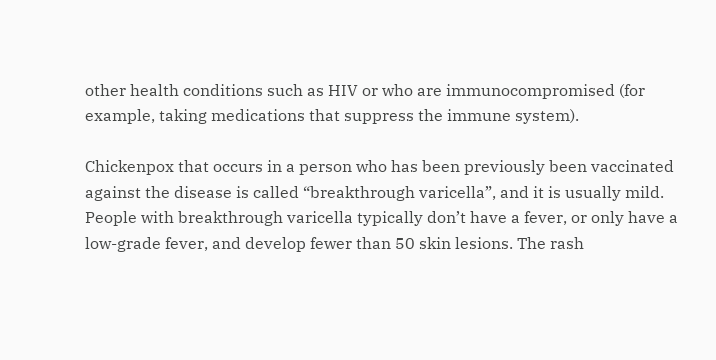other health conditions such as HIV or who are immunocompromised (for example, taking medications that suppress the immune system).

Chickenpox that occurs in a person who has been previously been vaccinated against the disease is called “breakthrough varicella”, and it is usually mild. People with breakthrough varicella typically don’t have a fever, or only have a low-grade fever, and develop fewer than 50 skin lesions. The rash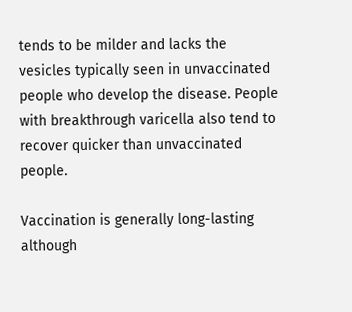tends to be milder and lacks the vesicles typically seen in unvaccinated people who develop the disease. People with breakthrough varicella also tend to recover quicker than unvaccinated people.

Vaccination is generally long-lasting although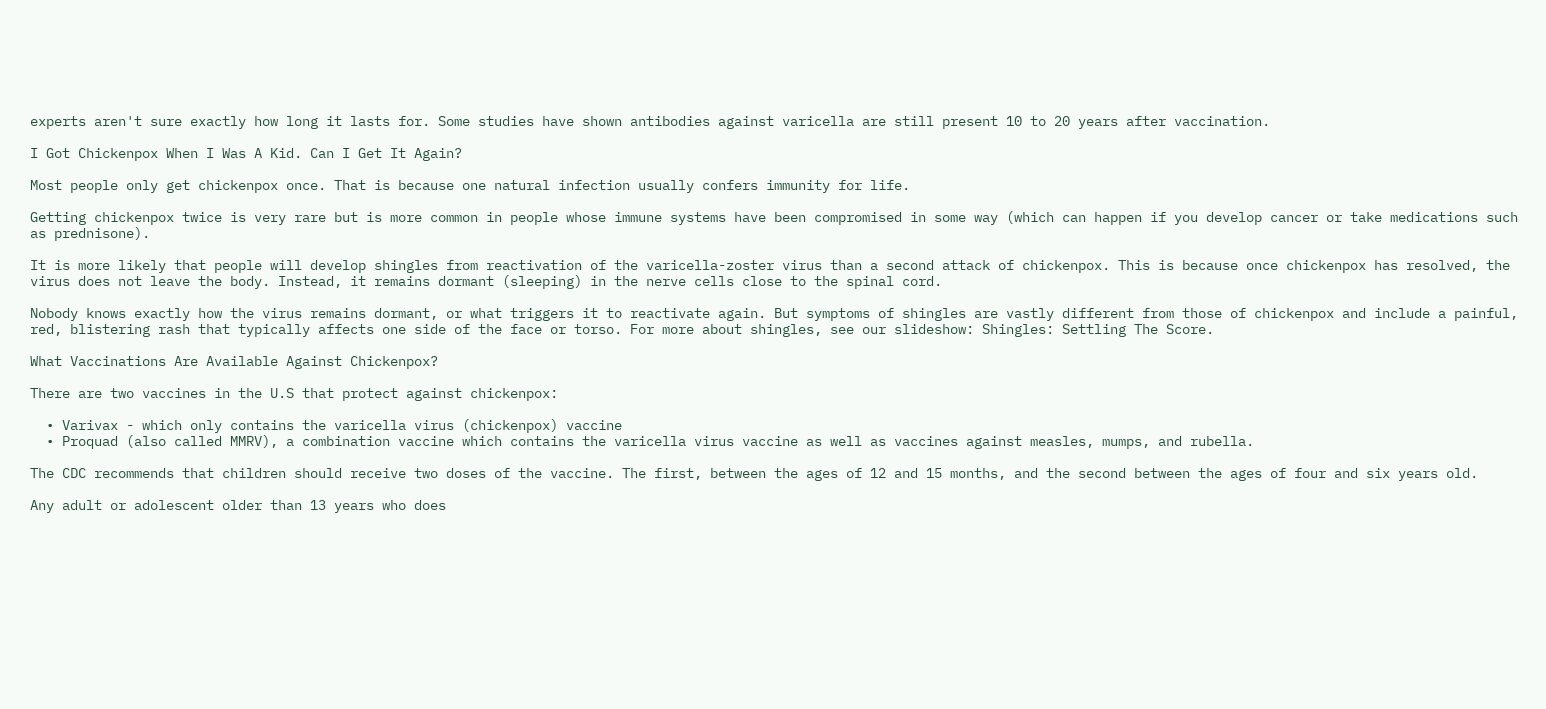experts aren't sure exactly how long it lasts for. Some studies have shown antibodies against varicella are still present 10 to 20 years after vaccination.

I Got Chickenpox When I Was A Kid. Can I Get It Again?

Most people only get chickenpox once. That is because one natural infection usually confers immunity for life.

Getting chickenpox twice is very rare but is more common in people whose immune systems have been compromised in some way (which can happen if you develop cancer or take medications such as prednisone).

It is more likely that people will develop shingles from reactivation of the varicella-zoster virus than a second attack of chickenpox. This is because once chickenpox has resolved, the virus does not leave the body. Instead, it remains dormant (sleeping) in the nerve cells close to the spinal cord.

Nobody knows exactly how the virus remains dormant, or what triggers it to reactivate again. But symptoms of shingles are vastly different from those of chickenpox and include a painful, red, blistering rash that typically affects one side of the face or torso. For more about shingles, see our slideshow: Shingles: Settling The Score.

What Vaccinations Are Available Against Chickenpox?

There are two vaccines in the U.S that protect against chickenpox:

  • Varivax - which only contains the varicella virus (chickenpox) vaccine
  • Proquad (also called MMRV), a combination vaccine which contains the varicella virus vaccine as well as vaccines against measles, mumps, and rubella.

The CDC recommends that children should receive two doses of the vaccine. The first, between the ages of 12 and 15 months, and the second between the ages of four and six years old.

Any adult or adolescent older than 13 years who does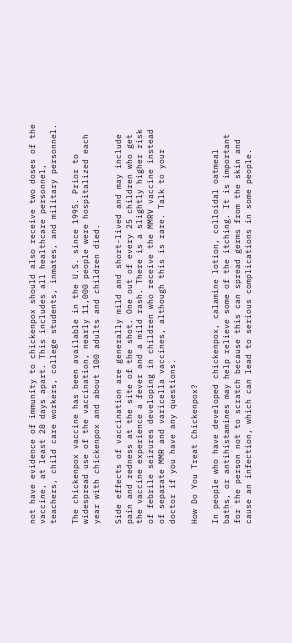not have evidence of immunity to chickenpox should also receive two doses of the vaccine, at least 28 days apart. This includes all healthcare personnel, teachers, child care workers, college students, inmates, and military personnel.

The chickenpox vaccine has been available in the U.S. since 1995. Prior to widespread use of the vaccination, nearly 11,000 people were hospitalized each year with chickenpox and about 100 adults and children died.

Side effects of vaccination are generally mild and short-lived and may include pain and redness at the site of the shot. One out of every 25 children who get the vaccine experience a fever and a mild rash. There is a slightly higher risk of febrile seizures developing in children who receive the MMRV vaccine instead of separate MMR and varicella vaccines, although this is rare. Talk to your doctor if you have any questions.

How Do You Treat Chickenpox?

In people who have developed chickenpox, calamine lotion, colloidal oatmeal baths, or antihistamines may help relieve some of the itching. It is important for the person not to scratch because this can spread germs from the skin and cause an infection, which can lead to serious complications in some people.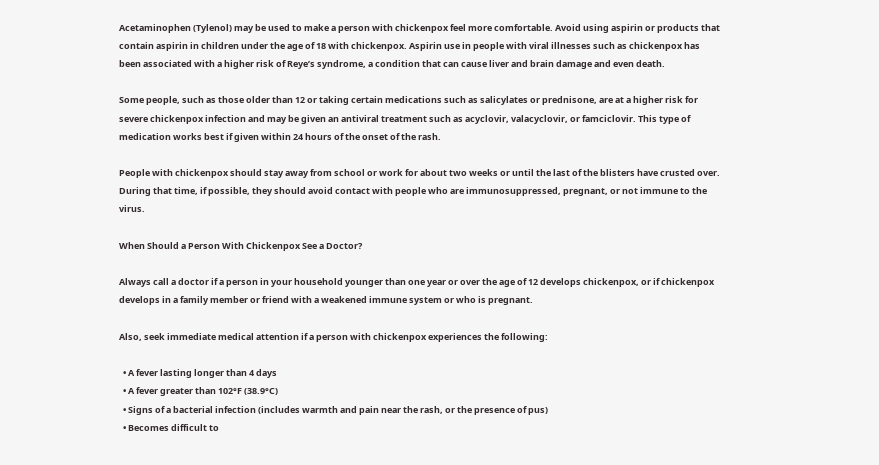Acetaminophen (Tylenol) may be used to make a person with chickenpox feel more comfortable. Avoid using aspirin or products that contain aspirin in children under the age of 18 with chickenpox. Aspirin use in people with viral illnesses such as chickenpox has been associated with a higher risk of Reye’s syndrome, a condition that can cause liver and brain damage and even death.

Some people, such as those older than 12 or taking certain medications such as salicylates or prednisone, are at a higher risk for severe chickenpox infection and may be given an antiviral treatment such as acyclovir, valacyclovir, or famciclovir. This type of medication works best if given within 24 hours of the onset of the rash.

People with chickenpox should stay away from school or work for about two weeks or until the last of the blisters have crusted over. During that time, if possible, they should avoid contact with people who are immunosuppressed, pregnant, or not immune to the virus.

When Should a Person With Chickenpox See a Doctor?

Always call a doctor if a person in your household younger than one year or over the age of 12 develops chickenpox, or if chickenpox develops in a family member or friend with a weakened immune system or who is pregnant.

Also, seek immediate medical attention if a person with chickenpox experiences the following:

  • A fever lasting longer than 4 days
  • A fever greater than 102°F (38.9°C)
  • Signs of a bacterial infection (includes warmth and pain near the rash, or the presence of pus)
  • Becomes difficult to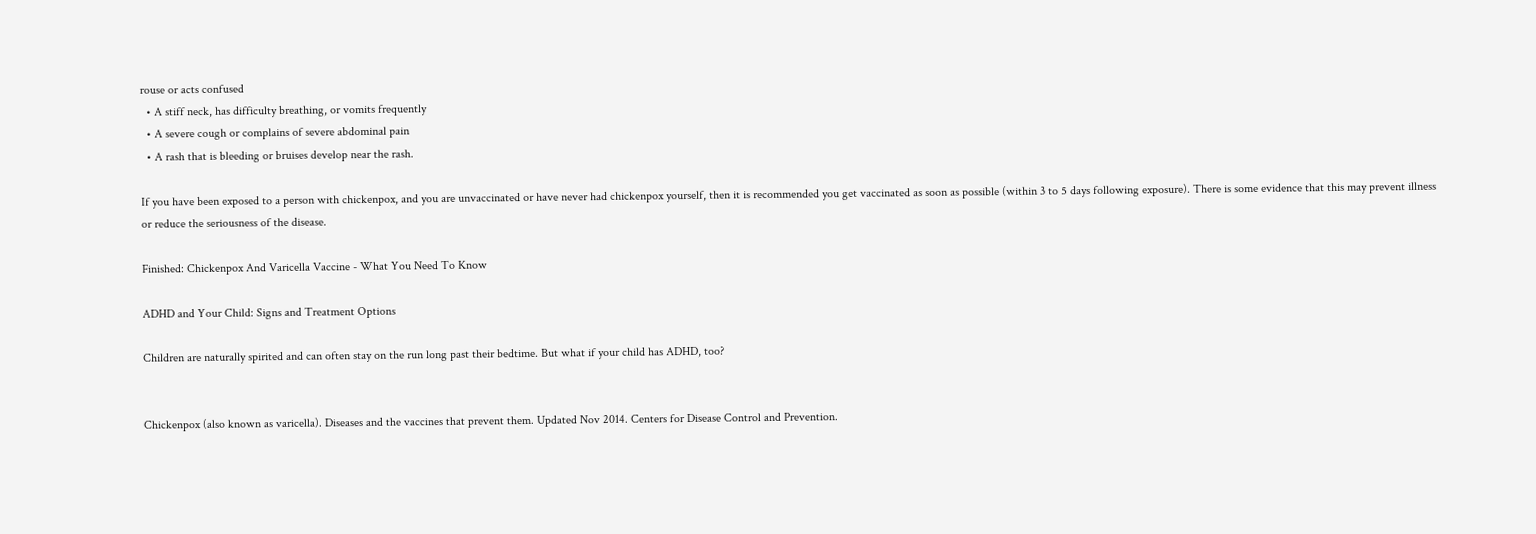rouse or acts confused
  • A stiff neck, has difficulty breathing, or vomits frequently
  • A severe cough or complains of severe abdominal pain
  • A rash that is bleeding or bruises develop near the rash.

If you have been exposed to a person with chickenpox, and you are unvaccinated or have never had chickenpox yourself, then it is recommended you get vaccinated as soon as possible (within 3 to 5 days following exposure). There is some evidence that this may prevent illness or reduce the seriousness of the disease.

Finished: Chickenpox And Varicella Vaccine - What You Need To Know

ADHD and Your Child: Signs and Treatment Options

Children are naturally spirited and can often stay on the run long past their bedtime. But what if your child has ADHD, too?


Chickenpox (also known as varicella). Diseases and the vaccines that prevent them. Updated Nov 2014. Centers for Disease Control and Prevention.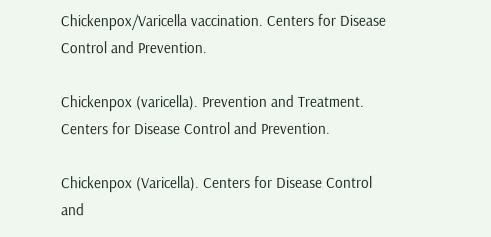Chickenpox/Varicella vaccination. Centers for Disease Control and Prevention.

Chickenpox (varicella). Prevention and Treatment. Centers for Disease Control and Prevention.

Chickenpox (Varicella). Centers for Disease Control and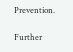Prevention.

Further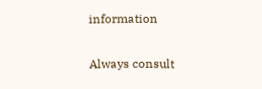information

Always consult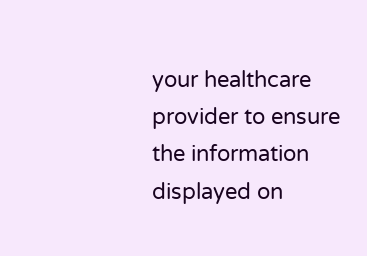your healthcare provider to ensure the information displayed on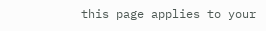this page applies to your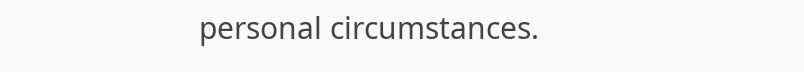personal circumstances.